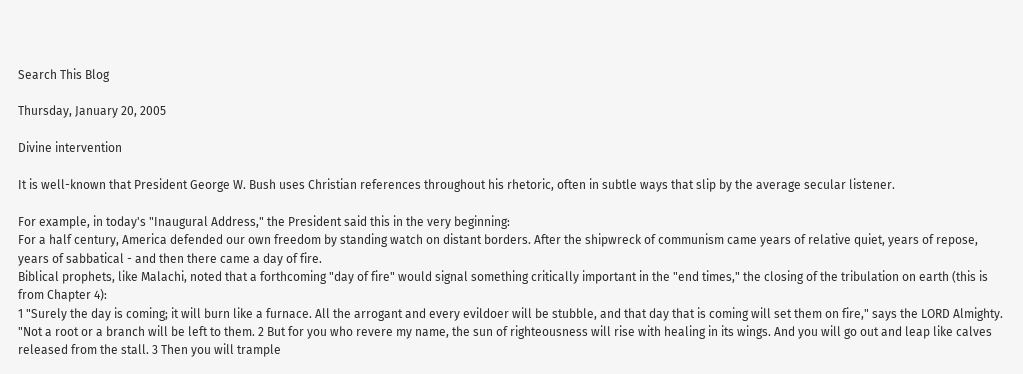Search This Blog

Thursday, January 20, 2005

Divine intervention

It is well-known that President George W. Bush uses Christian references throughout his rhetoric, often in subtle ways that slip by the average secular listener.

For example, in today's "Inaugural Address," the President said this in the very beginning:
For a half century, America defended our own freedom by standing watch on distant borders. After the shipwreck of communism came years of relative quiet, years of repose, years of sabbatical - and then there came a day of fire.
Biblical prophets, like Malachi, noted that a forthcoming "day of fire" would signal something critically important in the "end times," the closing of the tribulation on earth (this is from Chapter 4):
1 "Surely the day is coming; it will burn like a furnace. All the arrogant and every evildoer will be stubble, and that day that is coming will set them on fire," says the LORD Almighty. "Not a root or a branch will be left to them. 2 But for you who revere my name, the sun of righteousness will rise with healing in its wings. And you will go out and leap like calves released from the stall. 3 Then you will trample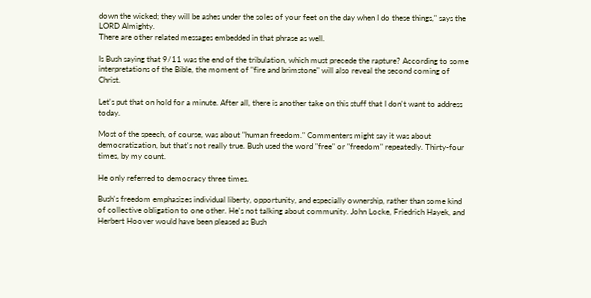down the wicked; they will be ashes under the soles of your feet on the day when I do these things," says the LORD Almighty.
There are other related messages embedded in that phrase as well.

Is Bush saying that 9/11 was the end of the tribulation, which must precede the rapture? According to some interpretations of the Bible, the moment of "fire and brimstone" will also reveal the second coming of Christ.

Let's put that on hold for a minute. After all, there is another take on this stuff that I don't want to address today.

Most of the speech, of course, was about "human freedom." Commenters might say it was about democratization, but that's not really true. Bush used the word "free" or "freedom" repeatedly. Thirty-four times, by my count.

He only referred to democracy three times.

Bush's freedom emphasizes individual liberty, opportunity, and especially ownership, rather than some kind of collective obligation to one other. He's not talking about community. John Locke, Friedrich Hayek, and Herbert Hoover would have been pleased as Bush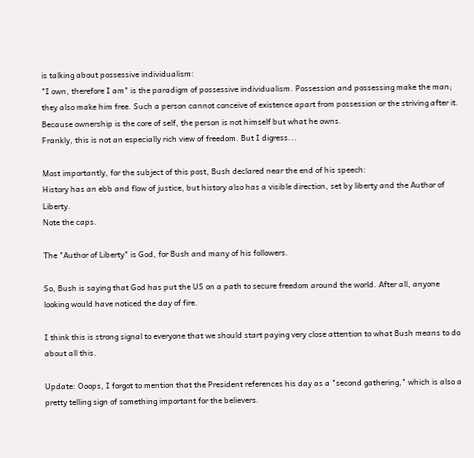is talking about possessive individualism:
"I own, therefore I am" is the paradigm of possessive individualism. Possession and possessing make the man; they also make him free. Such a person cannot conceive of existence apart from possession or the striving after it. Because ownership is the core of self, the person is not himself but what he owns.
Frankly, this is not an especially rich view of freedom. But I digress...

Most importantly, for the subject of this post, Bush declared near the end of his speech:
History has an ebb and flow of justice, but history also has a visible direction, set by liberty and the Author of Liberty.
Note the caps.

The "Author of Liberty" is God, for Bush and many of his followers.

So, Bush is saying that God has put the US on a path to secure freedom around the world. After all, anyone looking would have noticed the day of fire.

I think this is strong signal to everyone that we should start paying very close attention to what Bush means to do about all this.

Update: Ooops, I forgot to mention that the President references his day as a "second gathering," which is also a pretty telling sign of something important for the believers.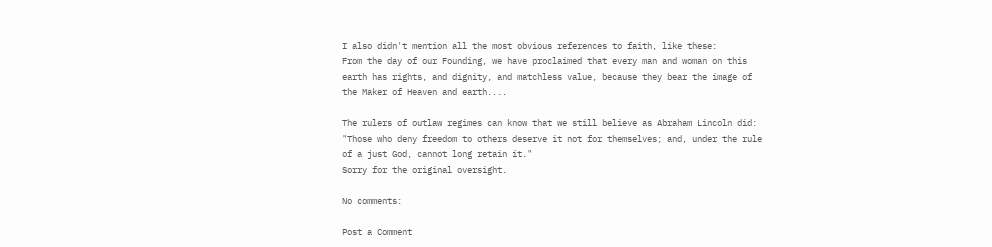I also didn't mention all the most obvious references to faith, like these:
From the day of our Founding, we have proclaimed that every man and woman on this earth has rights, and dignity, and matchless value, because they bear the image of the Maker of Heaven and earth....

The rulers of outlaw regimes can know that we still believe as Abraham Lincoln did: "Those who deny freedom to others deserve it not for themselves; and, under the rule of a just God, cannot long retain it."
Sorry for the original oversight.

No comments:

Post a Comment